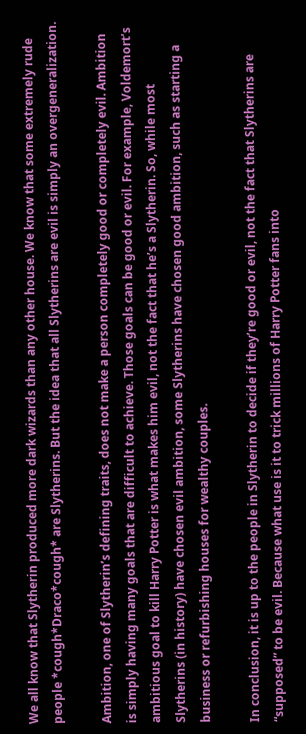We all know that Slytherin produced more dark wizards than any other house. We know that some extremely rude people *cough*Draco*cough* are Slytherins. But the idea that all Slytherins are evil is simply an overgeneralization.

Ambition, one of Slytherin’s defining traits, does not make a person completely good or completely evil. Ambition is simply having many goals that are difficult to achieve. Those goals can be good or evil. For example, Voldemort’s ambitious goal to kill Harry Potter is what makes him evil, not the fact that he’s a Slytherin. So, while most Slytherins (in history) have chosen evil ambition, some Slytherins have chosen good ambition, such as starting a business or refurbishing houses for wealthy couples.

In conclusion, it is up to the people in Slytherin to decide if they’re good or evil, not the fact that Slytherins are “supposed” to be evil. Because what use is it to trick millions of Harry Potter fans into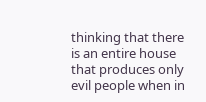thinking that there is an entire house that produces only evil people when in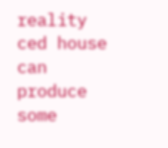reality ced house can produce some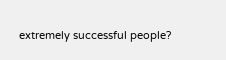extremely successful people?